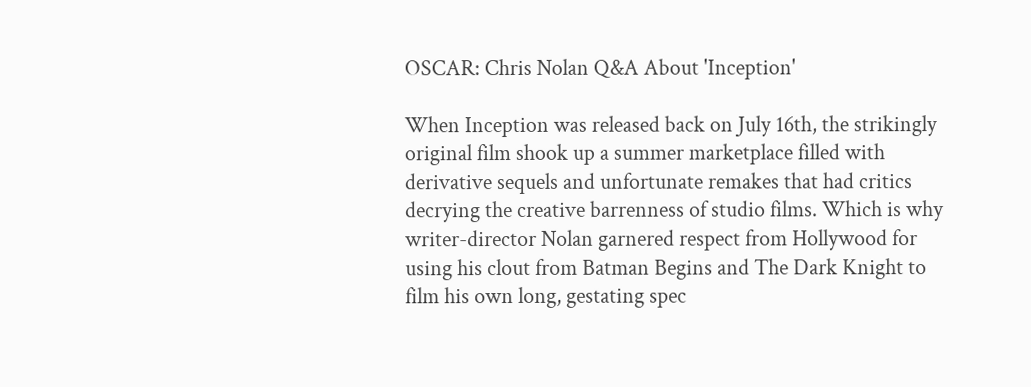OSCAR: Chris Nolan Q&A About 'Inception'

When Inception was released back on July 16th, the strikingly original film shook up a summer marketplace filled with derivative sequels and unfortunate remakes that had critics decrying the creative barrenness of studio films. Which is why writer-director Nolan garnered respect from Hollywood for using his clout from Batman Begins and The Dark Knight to film his own long, gestating spec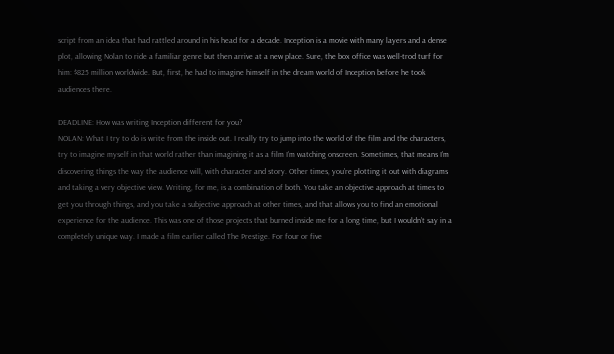script from an idea that had rattled around in his head for a decade. Inception is a movie with many layers and a dense plot, allowing Nolan to ride a familiar genre but then arrive at a new place. Sure, the box office was well-trod turf for him: $825 million worldwide. But, first, he had to imagine himself in the dream world of Inception before he took audiences there.

DEADLINE: How was writing Inception different for you?
NOLAN: What I try to do is write from the inside out. I really try to jump into the world of the film and the characters, try to imagine myself in that world rather than imagining it as a film I’m watching onscreen. Sometimes, that means I’m discovering things the way the audience will, with character and story. Other times, you’re plotting it out with diagrams and taking a very objective view. Writing, for me, is a combination of both. You take an objective approach at times to get you through things, and you take a subjective approach at other times, and that allows you to find an emotional experience for the audience. This was one of those projects that burned inside me for a long time, but I wouldn’t say in a completely unique way. I made a film earlier called The Prestige. For four or five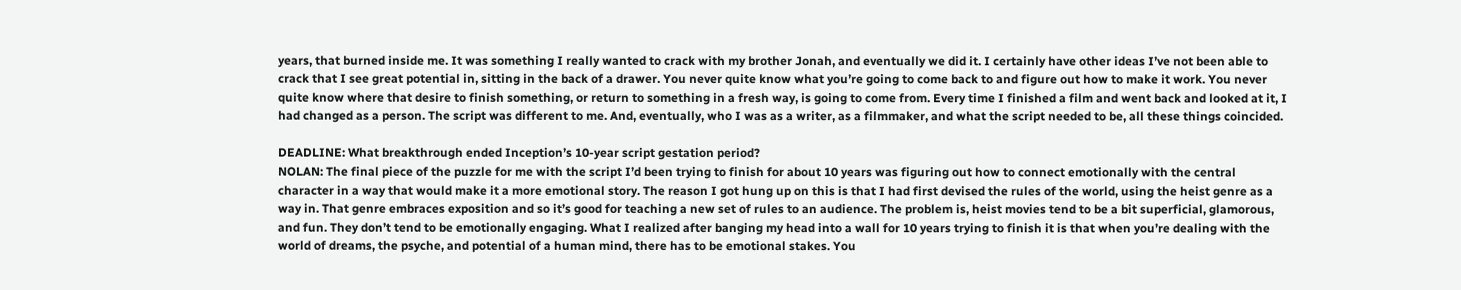years, that burned inside me. It was something I really wanted to crack with my brother Jonah, and eventually we did it. I certainly have other ideas I’ve not been able to crack that I see great potential in, sitting in the back of a drawer. You never quite know what you’re going to come back to and figure out how to make it work. You never quite know where that desire to finish something, or return to something in a fresh way, is going to come from. Every time I finished a film and went back and looked at it, I had changed as a person. The script was different to me. And, eventually, who I was as a writer, as a filmmaker, and what the script needed to be, all these things coincided.

DEADLINE: What breakthrough ended Inception’s 10-year script gestation period?
NOLAN: The final piece of the puzzle for me with the script I’d been trying to finish for about 10 years was figuring out how to connect emotionally with the central character in a way that would make it a more emotional story. The reason I got hung up on this is that I had first devised the rules of the world, using the heist genre as a way in. That genre embraces exposition and so it’s good for teaching a new set of rules to an audience. The problem is, heist movies tend to be a bit superficial, glamorous, and fun. They don’t tend to be emotionally engaging. What I realized after banging my head into a wall for 10 years trying to finish it is that when you’re dealing with the world of dreams, the psyche, and potential of a human mind, there has to be emotional stakes. You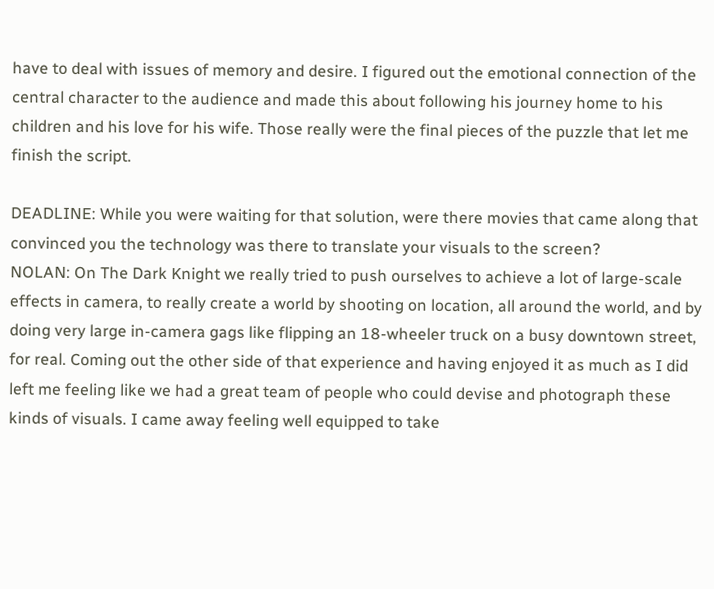have to deal with issues of memory and desire. I figured out the emotional connection of the central character to the audience and made this about following his journey home to his children and his love for his wife. Those really were the final pieces of the puzzle that let me finish the script.

DEADLINE: While you were waiting for that solution, were there movies that came along that convinced you the technology was there to translate your visuals to the screen?
NOLAN: On The Dark Knight we really tried to push ourselves to achieve a lot of large-scale effects in camera, to really create a world by shooting on location, all around the world, and by doing very large in-camera gags like flipping an 18-wheeler truck on a busy downtown street, for real. Coming out the other side of that experience and having enjoyed it as much as I did left me feeling like we had a great team of people who could devise and photograph these kinds of visuals. I came away feeling well equipped to take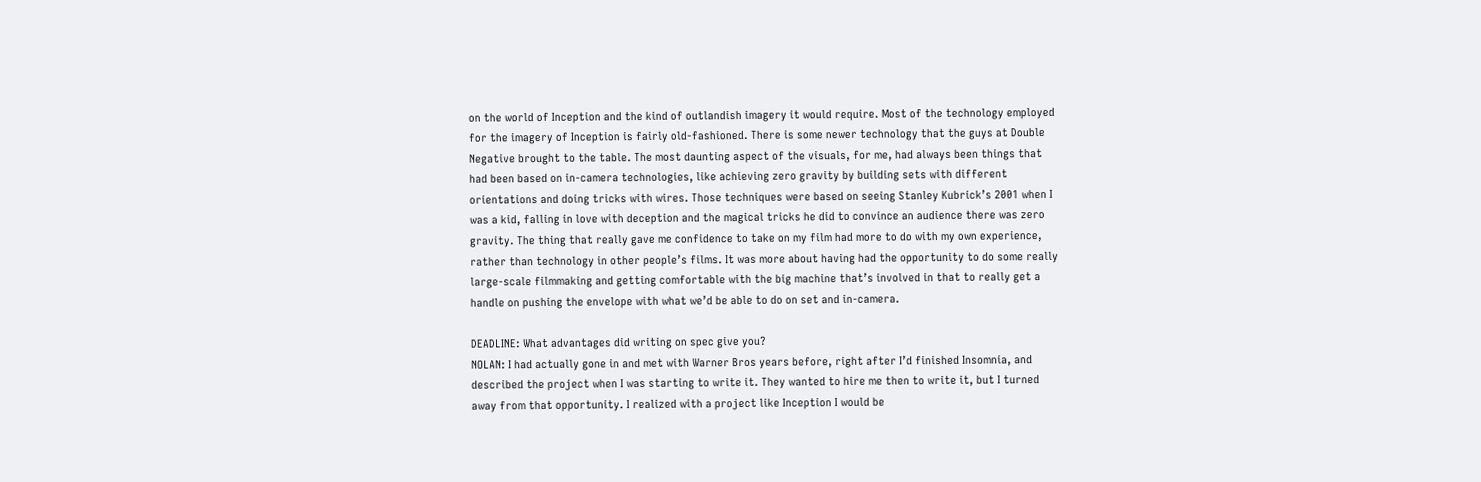on the world of Inception and the kind of outlandish imagery it would require. Most of the technology employed for the imagery of Inception is fairly old-fashioned. There is some newer technology that the guys at Double Negative brought to the table. The most daunting aspect of the visuals, for me, had always been things that had been based on in-camera technologies, like achieving zero gravity by building sets with different orientations and doing tricks with wires. Those techniques were based on seeing Stanley Kubrick’s 2001 when I was a kid, falling in love with deception and the magical tricks he did to convince an audience there was zero gravity. The thing that really gave me confidence to take on my film had more to do with my own experience, rather than technology in other people’s films. It was more about having had the opportunity to do some really large-scale filmmaking and getting comfortable with the big machine that’s involved in that to really get a handle on pushing the envelope with what we’d be able to do on set and in-camera.

DEADLINE: What advantages did writing on spec give you?
NOLAN: I had actually gone in and met with Warner Bros years before, right after I’d finished Insomnia, and described the project when I was starting to write it. They wanted to hire me then to write it, but I turned away from that opportunity. I realized with a project like Inception I would be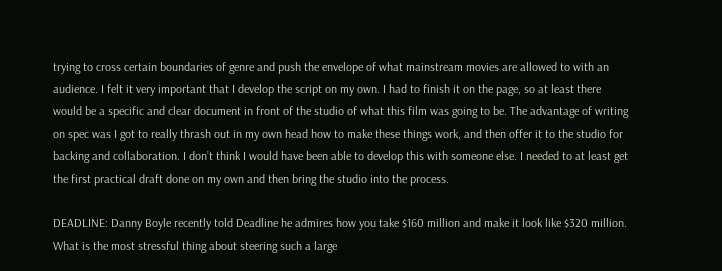trying to cross certain boundaries of genre and push the envelope of what mainstream movies are allowed to with an audience. I felt it very important that I develop the script on my own. I had to finish it on the page, so at least there would be a specific and clear document in front of the studio of what this film was going to be. The advantage of writing on spec was I got to really thrash out in my own head how to make these things work, and then offer it to the studio for backing and collaboration. I don’t think I would have been able to develop this with someone else. I needed to at least get the first practical draft done on my own and then bring the studio into the process.

DEADLINE: Danny Boyle recently told Deadline he admires how you take $160 million and make it look like $320 million. What is the most stressful thing about steering such a large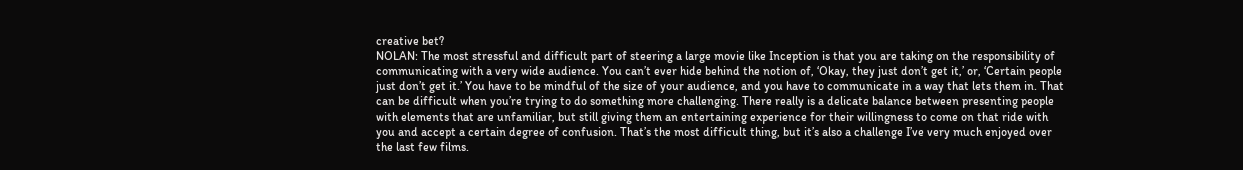creative bet?
NOLAN: The most stressful and difficult part of steering a large movie like Inception is that you are taking on the responsibility of communicating with a very wide audience. You can’t ever hide behind the notion of, ‘Okay, they just don’t get it,’ or, ‘Certain people just don’t get it.’ You have to be mindful of the size of your audience, and you have to communicate in a way that lets them in. That can be difficult when you’re trying to do something more challenging. There really is a delicate balance between presenting people with elements that are unfamiliar, but still giving them an entertaining experience for their willingness to come on that ride with you and accept a certain degree of confusion. That’s the most difficult thing, but it’s also a challenge I’ve very much enjoyed over the last few films.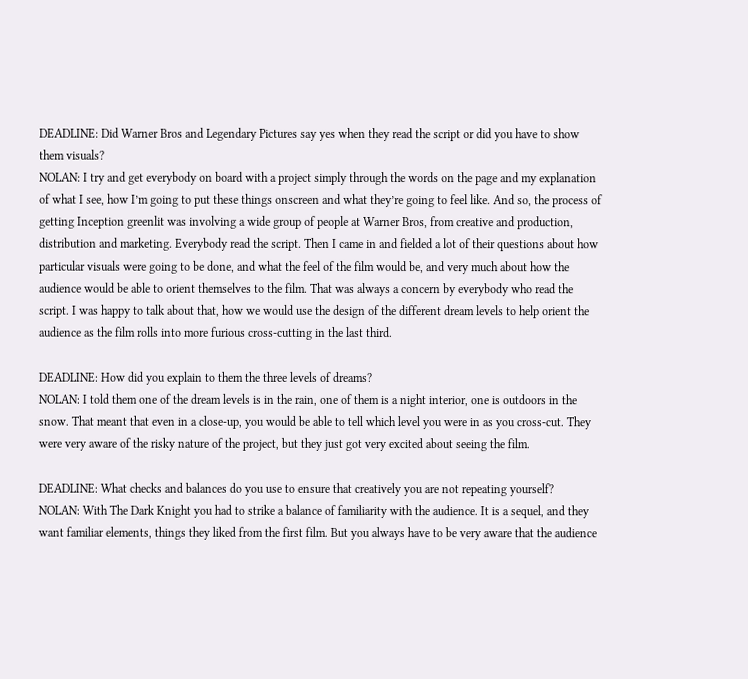DEADLINE: Did Warner Bros and Legendary Pictures say yes when they read the script or did you have to show them visuals?
NOLAN: I try and get everybody on board with a project simply through the words on the page and my explanation of what I see, how I’m going to put these things onscreen and what they’re going to feel like. And so, the process of getting Inception greenlit was involving a wide group of people at Warner Bros, from creative and production, distribution and marketing. Everybody read the script. Then I came in and fielded a lot of their questions about how particular visuals were going to be done, and what the feel of the film would be, and very much about how the audience would be able to orient themselves to the film. That was always a concern by everybody who read the script. I was happy to talk about that, how we would use the design of the different dream levels to help orient the audience as the film rolls into more furious cross-cutting in the last third.

DEADLINE: How did you explain to them the three levels of dreams?
NOLAN: I told them one of the dream levels is in the rain, one of them is a night interior, one is outdoors in the snow. That meant that even in a close-up, you would be able to tell which level you were in as you cross-cut. They were very aware of the risky nature of the project, but they just got very excited about seeing the film.

DEADLINE: What checks and balances do you use to ensure that creatively you are not repeating yourself?
NOLAN: With The Dark Knight you had to strike a balance of familiarity with the audience. It is a sequel, and they want familiar elements, things they liked from the first film. But you always have to be very aware that the audience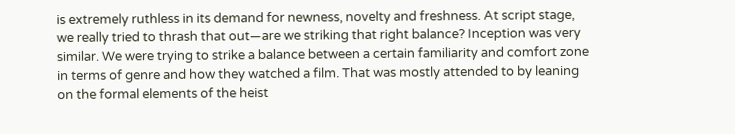is extremely ruthless in its demand for newness, novelty and freshness. At script stage, we really tried to thrash that out—are we striking that right balance? Inception was very similar. We were trying to strike a balance between a certain familiarity and comfort zone in terms of genre and how they watched a film. That was mostly attended to by leaning on the formal elements of the heist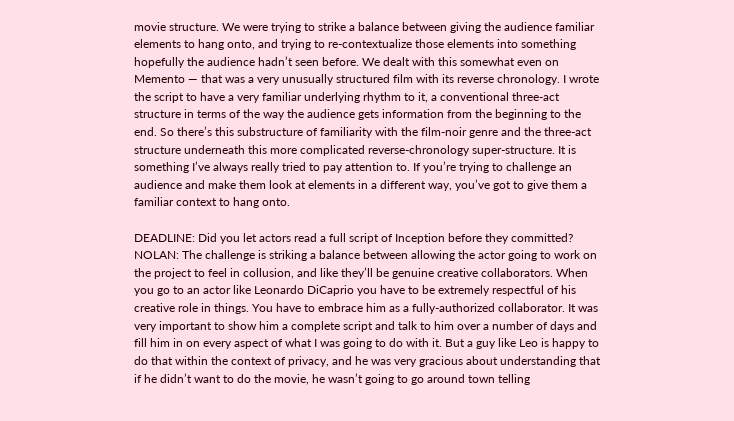movie structure. We were trying to strike a balance between giving the audience familiar elements to hang onto, and trying to re-contextualize those elements into something hopefully the audience hadn’t seen before. We dealt with this somewhat even on Memento — that was a very unusually structured film with its reverse chronology. I wrote the script to have a very familiar underlying rhythm to it, a conventional three-act structure in terms of the way the audience gets information from the beginning to the end. So there’s this substructure of familiarity with the film-noir genre and the three-act structure underneath this more complicated reverse-chronology super-structure. It is something I’ve always really tried to pay attention to. If you’re trying to challenge an audience and make them look at elements in a different way, you’ve got to give them a familiar context to hang onto.

DEADLINE: Did you let actors read a full script of Inception before they committed?
NOLAN: The challenge is striking a balance between allowing the actor going to work on the project to feel in collusion, and like they’ll be genuine creative collaborators. When you go to an actor like Leonardo DiCaprio you have to be extremely respectful of his creative role in things. You have to embrace him as a fully-authorized collaborator. It was very important to show him a complete script and talk to him over a number of days and fill him in on every aspect of what I was going to do with it. But a guy like Leo is happy to do that within the context of privacy, and he was very gracious about understanding that if he didn’t want to do the movie, he wasn’t going to go around town telling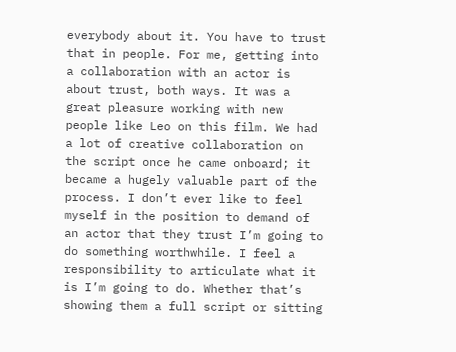everybody about it. You have to trust that in people. For me, getting into a collaboration with an actor is about trust, both ways. It was a great pleasure working with new people like Leo on this film. We had a lot of creative collaboration on the script once he came onboard; it became a hugely valuable part of the process. I don’t ever like to feel myself in the position to demand of an actor that they trust I’m going to do something worthwhile. I feel a responsibility to articulate what it is I’m going to do. Whether that’s showing them a full script or sitting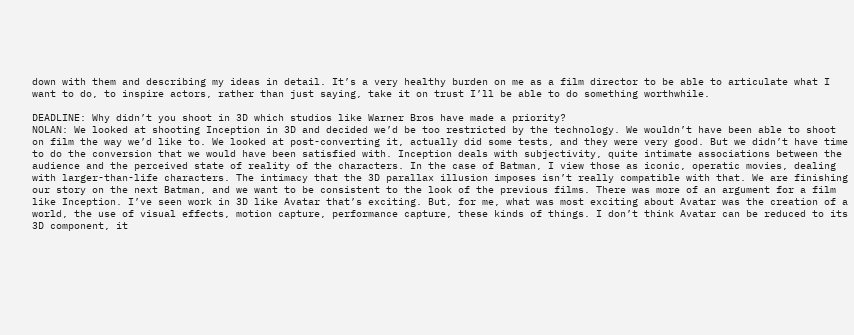down with them and describing my ideas in detail. It’s a very healthy burden on me as a film director to be able to articulate what I want to do, to inspire actors, rather than just saying, take it on trust I’ll be able to do something worthwhile.

DEADLINE: Why didn’t you shoot in 3D which studios like Warner Bros have made a priority?
NOLAN: We looked at shooting Inception in 3D and decided we’d be too restricted by the technology. We wouldn’t have been able to shoot on film the way we’d like to. We looked at post-converting it, actually did some tests, and they were very good. But we didn’t have time to do the conversion that we would have been satisfied with. Inception deals with subjectivity, quite intimate associations between the audience and the perceived state of reality of the characters. In the case of Batman, I view those as iconic, operatic movies, dealing with larger-than-life characters. The intimacy that the 3D parallax illusion imposes isn’t really compatible with that. We are finishing our story on the next Batman, and we want to be consistent to the look of the previous films. There was more of an argument for a film like Inception. I’ve seen work in 3D like Avatar that’s exciting. But, for me, what was most exciting about Avatar was the creation of a world, the use of visual effects, motion capture, performance capture, these kinds of things. I don’t think Avatar can be reduced to its 3D component, it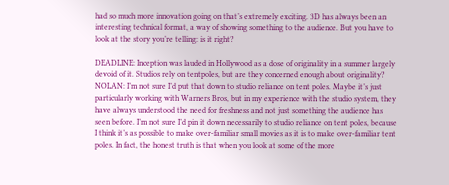had so much more innovation going on that’s extremely exciting. 3D has always been an interesting technical format, a way of showing something to the audience. But you have to look at the story you’re telling: is it right?

DEADLINE: Inception was lauded in Hollywood as a dose of originality in a summer largely devoid of it. Studios rely on tentpoles, but are they concerned enough about originality?
NOLAN: I’m not sure I’d put that down to studio reliance on tent poles. Maybe it’s just particularly working with Warners Bros, but in my experience with the studio system, they have always understood the need for freshness and not just something the audience has seen before. I’m not sure I’d pin it down necessarily to studio reliance on tent poles, because I think it’s as possible to make over-familiar small movies as it is to make over-familiar tent poles. In fact, the honest truth is that when you look at some of the more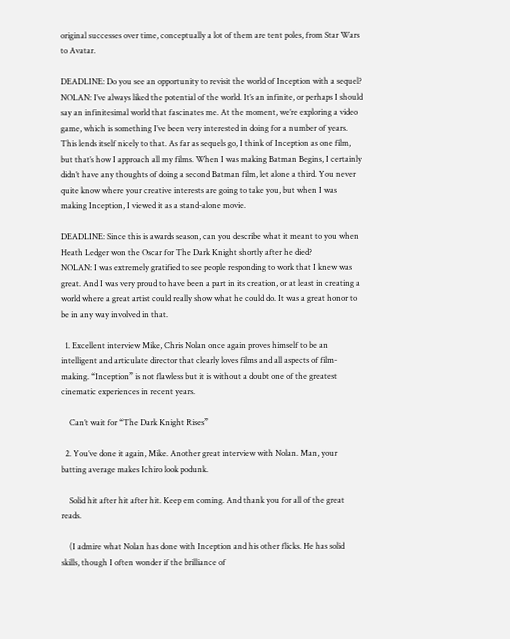original successes over time, conceptually a lot of them are tent poles, from Star Wars to Avatar.

DEADLINE: Do you see an opportunity to revisit the world of Inception with a sequel?
NOLAN: I’ve always liked the potential of the world. It’s an infinite, or perhaps I should say an infinitesimal world that fascinates me. At the moment, we’re exploring a video game, which is something I’ve been very interested in doing for a number of years. This lends itself nicely to that. As far as sequels go, I think of Inception as one film, but that’s how I approach all my films. When I was making Batman Begins, I certainly didn’t have any thoughts of doing a second Batman film, let alone a third. You never quite know where your creative interests are going to take you, but when I was making Inception, I viewed it as a stand-alone movie.

DEADLINE: Since this is awards season, can you describe what it meant to you when Heath Ledger won the Oscar for The Dark Knight shortly after he died?
NOLAN: I was extremely gratified to see people responding to work that I knew was great. And I was very proud to have been a part in its creation, or at least in creating a world where a great artist could really show what he could do. It was a great honor to be in any way involved in that.

  1. Excellent interview Mike, Chris Nolan once again proves himself to be an intelligent and articulate director that clearly loves films and all aspects of film-making. “Inception” is not flawless but it is without a doubt one of the greatest cinematic experiences in recent years.

    Can’t wait for “The Dark Knight Rises”

  2. You’ve done it again, Mike. Another great interview with Nolan. Man, your batting average makes Ichiro look podunk.

    Solid hit after hit after hit. Keep em coming. And thank you for all of the great reads.

    (I admire what Nolan has done with Inception and his other flicks. He has solid skills, though I often wonder if the brilliance of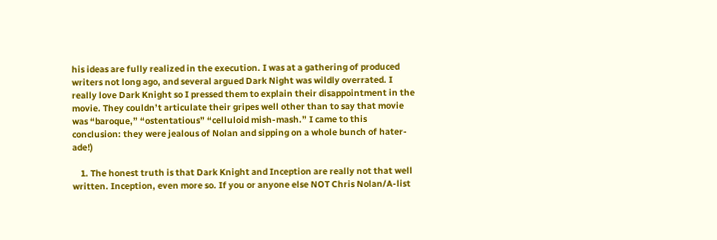his ideas are fully realized in the execution. I was at a gathering of produced writers not long ago, and several argued Dark Night was wildly overrated. I really love Dark Knight so I pressed them to explain their disappointment in the movie. They couldn’t articulate their gripes well other than to say that movie was “baroque,” “ostentatious” “celluloid mish-mash.” I came to this conclusion: they were jealous of Nolan and sipping on a whole bunch of hater-ade!)

    1. The honest truth is that Dark Knight and Inception are really not that well written. Inception, even more so. If you or anyone else NOT Chris Nolan/A-list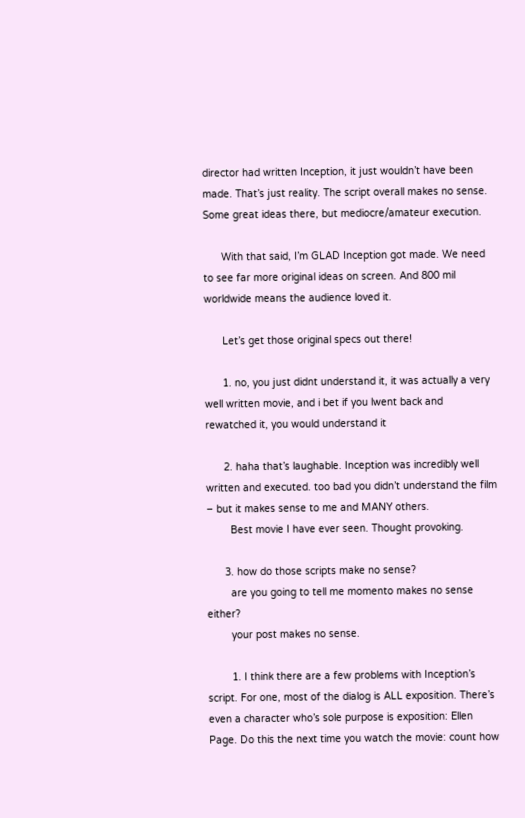director had written Inception, it just wouldn’t have been made. That’s just reality. The script overall makes no sense. Some great ideas there, but mediocre/amateur execution.

      With that said, I’m GLAD Inception got made. We need to see far more original ideas on screen. And 800 mil worldwide means the audience loved it.

      Let’s get those original specs out there!

      1. no, you just didnt understand it, it was actually a very well written movie, and i bet if you lwent back and rewatched it, you would understand it

      2. haha that’s laughable. Inception was incredibly well written and executed. too bad you didn’t understand the film – but it makes sense to me and MANY others.
        Best movie I have ever seen. Thought provoking.

      3. how do those scripts make no sense?
        are you going to tell me momento makes no sense either?
        your post makes no sense.

        1. I think there are a few problems with Inception’s script. For one, most of the dialog is ALL exposition. There’s even a character who’s sole purpose is exposition: Ellen Page. Do this the next time you watch the movie: count how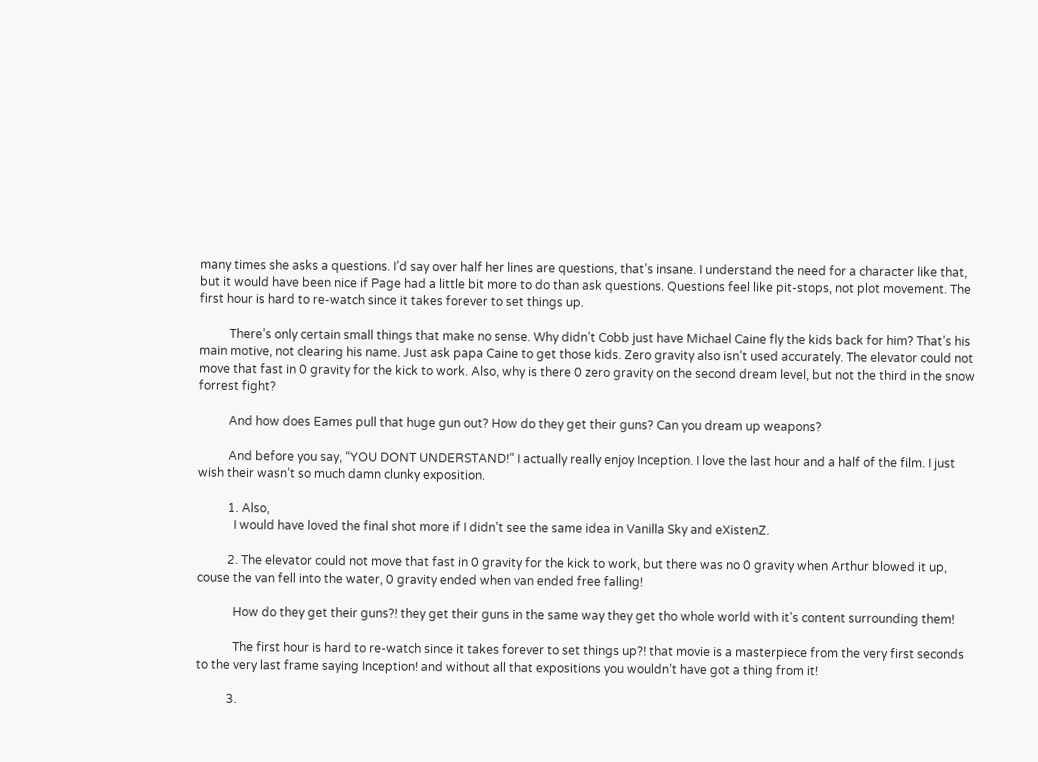many times she asks a questions. I’d say over half her lines are questions, that’s insane. I understand the need for a character like that, but it would have been nice if Page had a little bit more to do than ask questions. Questions feel like pit-stops, not plot movement. The first hour is hard to re-watch since it takes forever to set things up.

          There’s only certain small things that make no sense. Why didn’t Cobb just have Michael Caine fly the kids back for him? That’s his main motive, not clearing his name. Just ask papa Caine to get those kids. Zero gravity also isn’t used accurately. The elevator could not move that fast in 0 gravity for the kick to work. Also, why is there 0 zero gravity on the second dream level, but not the third in the snow forrest fight?

          And how does Eames pull that huge gun out? How do they get their guns? Can you dream up weapons?

          And before you say, “YOU DONT UNDERSTAND!” I actually really enjoy Inception. I love the last hour and a half of the film. I just wish their wasn’t so much damn clunky exposition.

          1. Also,
            I would have loved the final shot more if I didn’t see the same idea in Vanilla Sky and eXistenZ.

          2. The elevator could not move that fast in 0 gravity for the kick to work, but there was no 0 gravity when Arthur blowed it up, couse the van fell into the water, 0 gravity ended when van ended free falling!

            How do they get their guns?! they get their guns in the same way they get tho whole world with it’s content surrounding them!

            The first hour is hard to re-watch since it takes forever to set things up?! that movie is a masterpiece from the very first seconds to the very last frame saying Inception! and without all that expositions you wouldn’t have got a thing from it!

          3.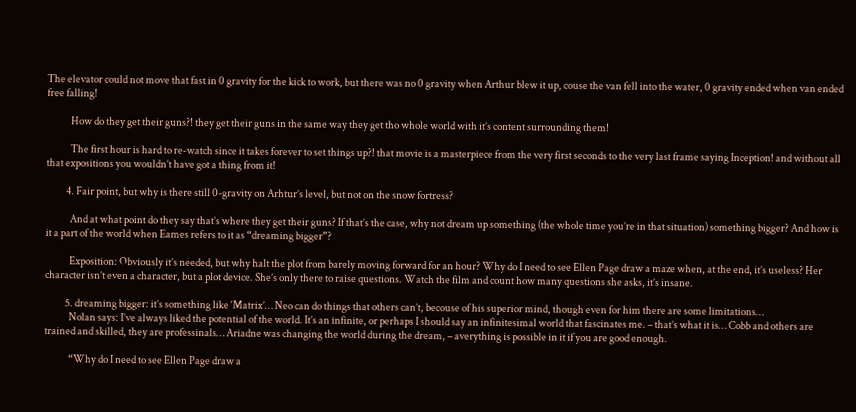The elevator could not move that fast in 0 gravity for the kick to work, but there was no 0 gravity when Arthur blew it up, couse the van fell into the water, 0 gravity ended when van ended free falling!

            How do they get their guns?! they get their guns in the same way they get tho whole world with it’s content surrounding them!

            The first hour is hard to re-watch since it takes forever to set things up?! that movie is a masterpiece from the very first seconds to the very last frame saying Inception! and without all that expositions you wouldn’t have got a thing from it!

          4. Fair point, but why is there still 0-gravity on Arhtur’s level, but not on the snow fortress?

            And at what point do they say that’s where they get their guns? If that’s the case, why not dream up something (the whole time you’re in that situation) something bigger? And how is it a part of the world when Eames refers to it as “dreaming bigger”?

            Exposition: Obviously it’s needed, but why halt the plot from barely moving forward for an hour? Why do I need to see Ellen Page draw a maze when, at the end, it’s useless? Her character isn’t even a character, but a plot device. She’s only there to raise questions. Watch the film and count how many questions she asks, it’s insane.

          5. dreaming bigger: it’s something like ‘Matrix’… Neo can do things that others can’t, becouse of his superior mind, though even for him there are some limitations…
            Nolan says: I’ve always liked the potential of the world. It’s an infinite, or perhaps I should say an infinitesimal world that fascinates me. – that’s what it is… Cobb and others are trained and skilled, they are professinals… Ariadne was changing the world during the dream, – averything is possible in it if you are good enough.

            “Why do I need to see Ellen Page draw a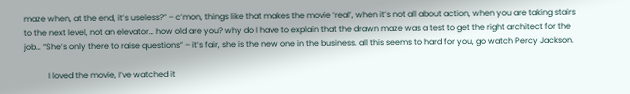maze when, at the end, it’s useless?” – c’mon, things like that makes the movie ‘real’, when it’s not all about action, when you are taking stairs to the next level, not an elevator… how old are you? why do I have to explain that the drawn maze was a test to get the right architect for the job… “She’s only there to raise questions” – it’s fair, she is the new one in the business. all this seems to hard for you, go watch Percy Jackson.

            I loved the movie, I’ve watched it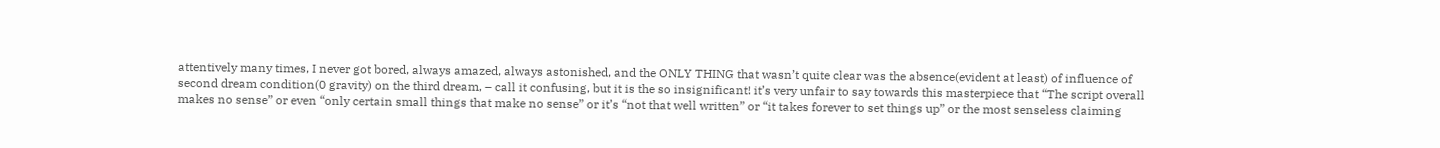attentively many times, I never got bored, always amazed, always astonished, and the ONLY THING that wasn’t quite clear was the absence(evident at least) of influence of second dream condition(0 gravity) on the third dream, – call it confusing, but it is the so insignificant! it’s very unfair to say towards this masterpiece that “The script overall makes no sense” or even “only certain small things that make no sense” or it’s “not that well written” or “it takes forever to set things up” or the most senseless claiming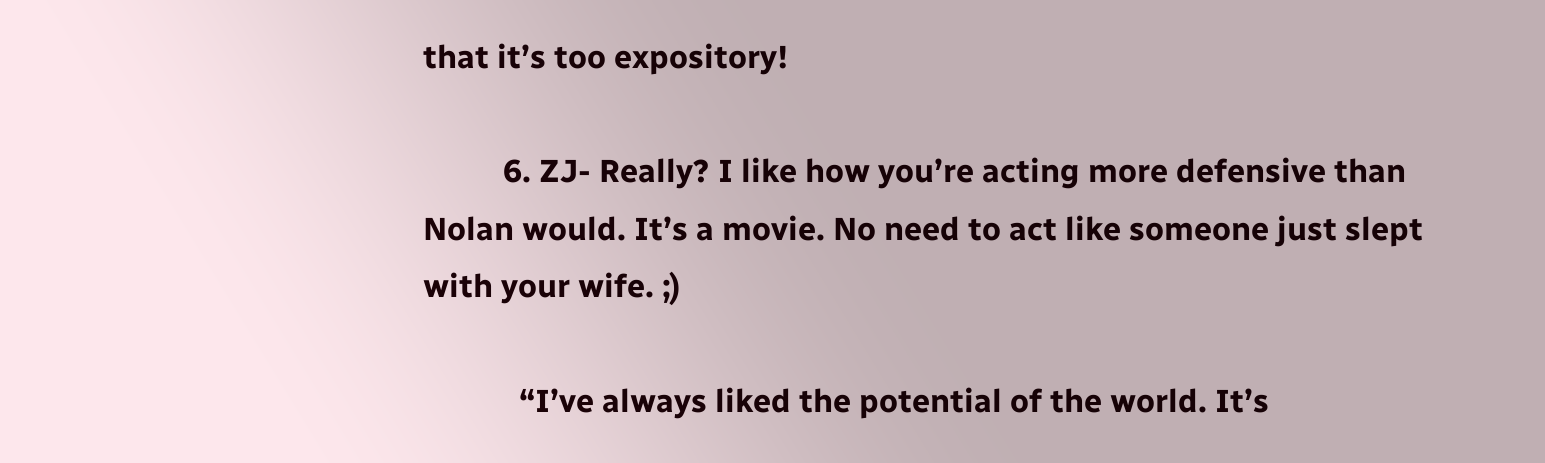that it’s too expository!

          6. ZJ- Really? I like how you’re acting more defensive than Nolan would. It’s a movie. No need to act like someone just slept with your wife. ;)

            “I’ve always liked the potential of the world. It’s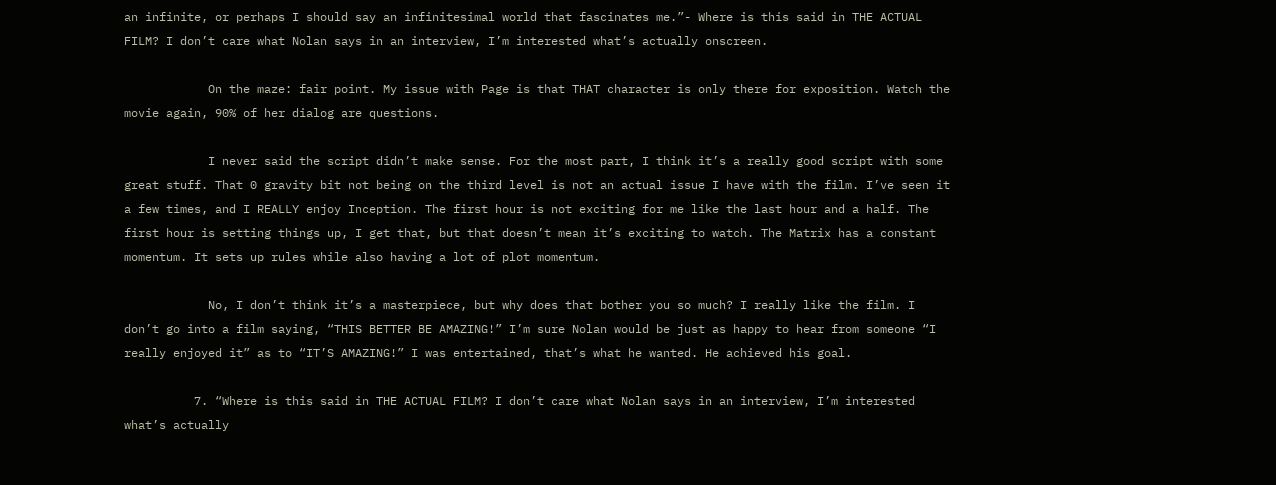an infinite, or perhaps I should say an infinitesimal world that fascinates me.”- Where is this said in THE ACTUAL FILM? I don’t care what Nolan says in an interview, I’m interested what’s actually onscreen.

            On the maze: fair point. My issue with Page is that THAT character is only there for exposition. Watch the movie again, 90% of her dialog are questions.

            I never said the script didn’t make sense. For the most part, I think it’s a really good script with some great stuff. That 0 gravity bit not being on the third level is not an actual issue I have with the film. I’ve seen it a few times, and I REALLY enjoy Inception. The first hour is not exciting for me like the last hour and a half. The first hour is setting things up, I get that, but that doesn’t mean it’s exciting to watch. The Matrix has a constant momentum. It sets up rules while also having a lot of plot momentum.

            No, I don’t think it’s a masterpiece, but why does that bother you so much? I really like the film. I don’t go into a film saying, “THIS BETTER BE AMAZING!” I’m sure Nolan would be just as happy to hear from someone “I really enjoyed it” as to “IT’S AMAZING!” I was entertained, that’s what he wanted. He achieved his goal.

          7. “Where is this said in THE ACTUAL FILM? I don’t care what Nolan says in an interview, I’m interested what’s actually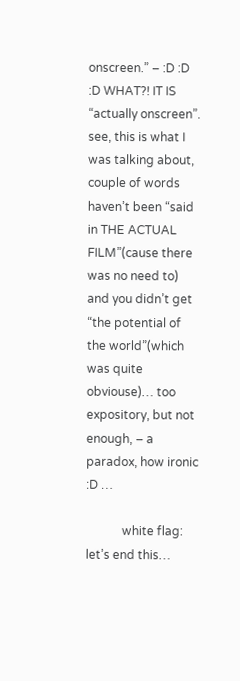onscreen.” – :D :D :D WHAT?! IT IS “actually onscreen”. see, this is what I was talking about, couple of words haven’t been “said in THE ACTUAL FILM”(cause there was no need to) and you didn’t get “the potential of the world”(which was quite obviouse)… too expository, but not enough, – a paradox, how ironic :D …

            white flag: let’s end this…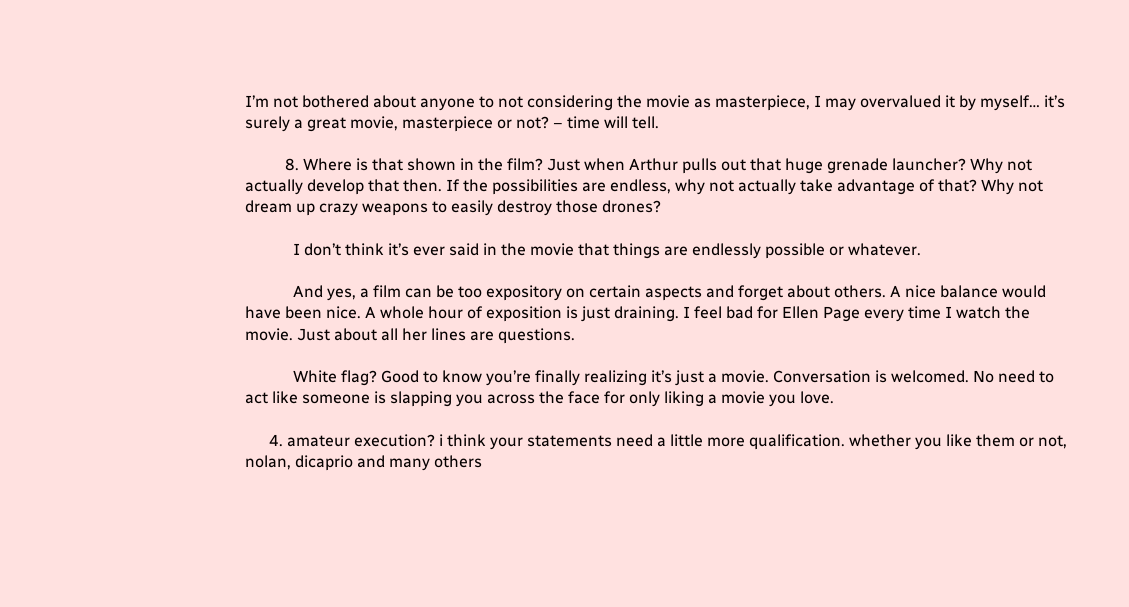I’m not bothered about anyone to not considering the movie as masterpiece, I may overvalued it by myself… it’s surely a great movie, masterpiece or not? – time will tell.

          8. Where is that shown in the film? Just when Arthur pulls out that huge grenade launcher? Why not actually develop that then. If the possibilities are endless, why not actually take advantage of that? Why not dream up crazy weapons to easily destroy those drones?

            I don’t think it’s ever said in the movie that things are endlessly possible or whatever.

            And yes, a film can be too expository on certain aspects and forget about others. A nice balance would have been nice. A whole hour of exposition is just draining. I feel bad for Ellen Page every time I watch the movie. Just about all her lines are questions.

            White flag? Good to know you’re finally realizing it’s just a movie. Conversation is welcomed. No need to act like someone is slapping you across the face for only liking a movie you love.

      4. amateur execution? i think your statements need a little more qualification. whether you like them or not, nolan, dicaprio and many others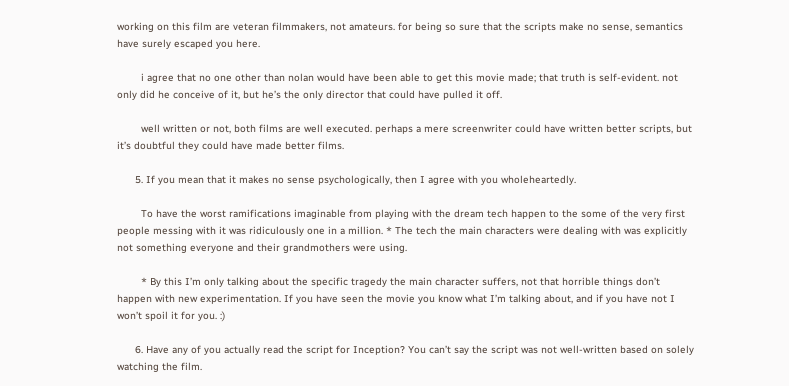working on this film are veteran filmmakers, not amateurs. for being so sure that the scripts make no sense, semantics have surely escaped you here.

        i agree that no one other than nolan would have been able to get this movie made; that truth is self-evident. not only did he conceive of it, but he’s the only director that could have pulled it off.

        well written or not, both films are well executed. perhaps a mere screenwriter could have written better scripts, but it’s doubtful they could have made better films.

      5. If you mean that it makes no sense psychologically, then I agree with you wholeheartedly.

        To have the worst ramifications imaginable from playing with the dream tech happen to the some of the very first people messing with it was ridiculously one in a million. * The tech the main characters were dealing with was explicitly not something everyone and their grandmothers were using.

        * By this I’m only talking about the specific tragedy the main character suffers, not that horrible things don’t happen with new experimentation. If you have seen the movie you know what I’m talking about, and if you have not I won’t spoil it for you. :)

      6. Have any of you actually read the script for Inception? You can’t say the script was not well-written based on solely watching the film.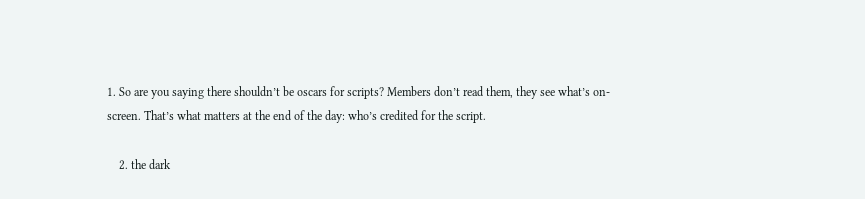1. So are you saying there shouldn’t be oscars for scripts? Members don’t read them, they see what’s on-screen. That’s what matters at the end of the day: who’s credited for the script.

    2. the dark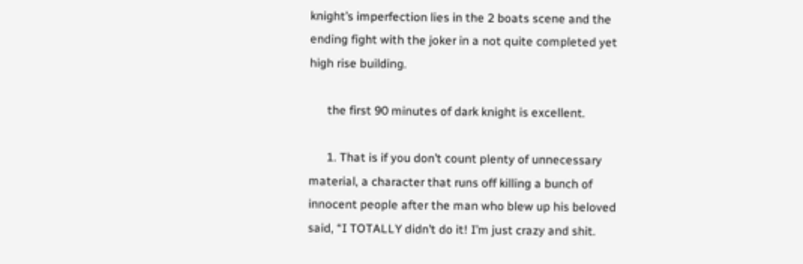knight’s imperfection lies in the 2 boats scene and the ending fight with the joker in a not quite completed yet high rise building.

      the first 90 minutes of dark knight is excellent.

      1. That is if you don’t count plenty of unnecessary material, a character that runs off killing a bunch of innocent people after the man who blew up his beloved said, “I TOTALLY didn’t do it! I’m just crazy and shit.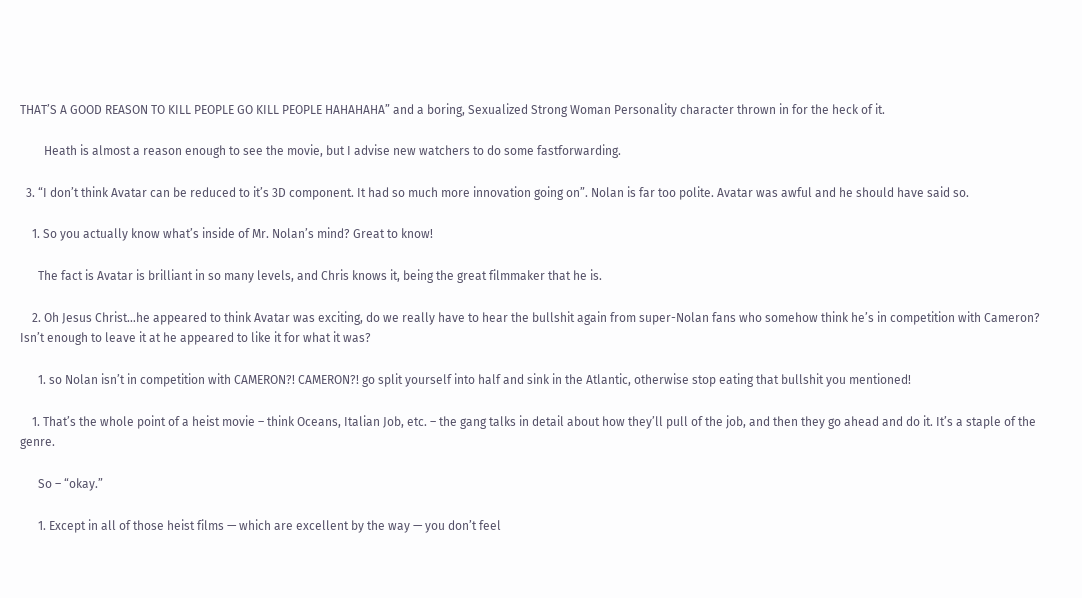THAT’S A GOOD REASON TO KILL PEOPLE GO KILL PEOPLE HAHAHAHA” and a boring, Sexualized Strong Woman Personality character thrown in for the heck of it.

        Heath is almost a reason enough to see the movie, but I advise new watchers to do some fastforwarding.

  3. “I don’t think Avatar can be reduced to it’s 3D component. It had so much more innovation going on”. Nolan is far too polite. Avatar was awful and he should have said so.

    1. So you actually know what’s inside of Mr. Nolan’s mind? Great to know!

      The fact is Avatar is brilliant in so many levels, and Chris knows it, being the great filmmaker that he is.

    2. Oh Jesus Christ…he appeared to think Avatar was exciting, do we really have to hear the bullshit again from super-Nolan fans who somehow think he’s in competition with Cameron? Isn’t enough to leave it at he appeared to like it for what it was?

      1. so Nolan isn’t in competition with CAMERON?! CAMERON?! go split yourself into half and sink in the Atlantic, otherwise stop eating that bullshit you mentioned!

    1. That’s the whole point of a heist movie – think Oceans, Italian Job, etc. – the gang talks in detail about how they’ll pull of the job, and then they go ahead and do it. It’s a staple of the genre.

      So – “okay.”

      1. Except in all of those heist films — which are excellent by the way — you don’t feel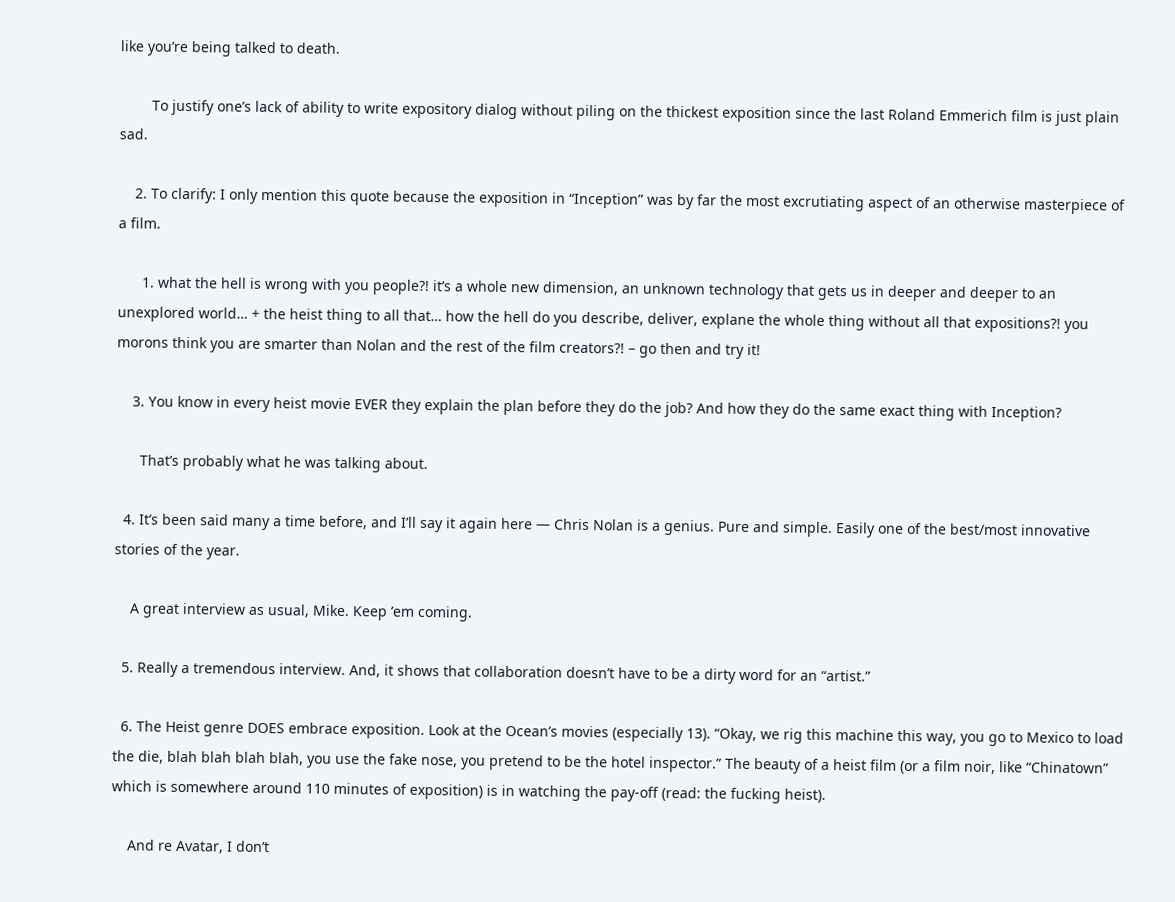like you’re being talked to death.

        To justify one’s lack of ability to write expository dialog without piling on the thickest exposition since the last Roland Emmerich film is just plain sad.

    2. To clarify: I only mention this quote because the exposition in “Inception” was by far the most excrutiating aspect of an otherwise masterpiece of a film.

      1. what the hell is wrong with you people?! it’s a whole new dimension, an unknown technology that gets us in deeper and deeper to an unexplored world… + the heist thing to all that… how the hell do you describe, deliver, explane the whole thing without all that expositions?! you morons think you are smarter than Nolan and the rest of the film creators?! – go then and try it!

    3. You know in every heist movie EVER they explain the plan before they do the job? And how they do the same exact thing with Inception?

      That’s probably what he was talking about.

  4. It’s been said many a time before, and I’ll say it again here — Chris Nolan is a genius. Pure and simple. Easily one of the best/most innovative stories of the year.

    A great interview as usual, Mike. Keep ’em coming.

  5. Really a tremendous interview. And, it shows that collaboration doesn’t have to be a dirty word for an “artist.”

  6. The Heist genre DOES embrace exposition. Look at the Ocean’s movies (especially 13). “Okay, we rig this machine this way, you go to Mexico to load the die, blah blah blah blah, you use the fake nose, you pretend to be the hotel inspector.” The beauty of a heist film (or a film noir, like “Chinatown” which is somewhere around 110 minutes of exposition) is in watching the pay-off (read: the fucking heist).

    And re Avatar, I don’t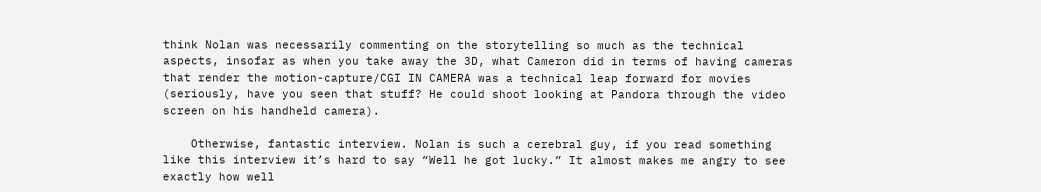think Nolan was necessarily commenting on the storytelling so much as the technical aspects, insofar as when you take away the 3D, what Cameron did in terms of having cameras that render the motion-capture/CGI IN CAMERA was a technical leap forward for movies (seriously, have you seen that stuff? He could shoot looking at Pandora through the video screen on his handheld camera).

    Otherwise, fantastic interview. Nolan is such a cerebral guy, if you read something like this interview it’s hard to say “Well he got lucky.” It almost makes me angry to see exactly how well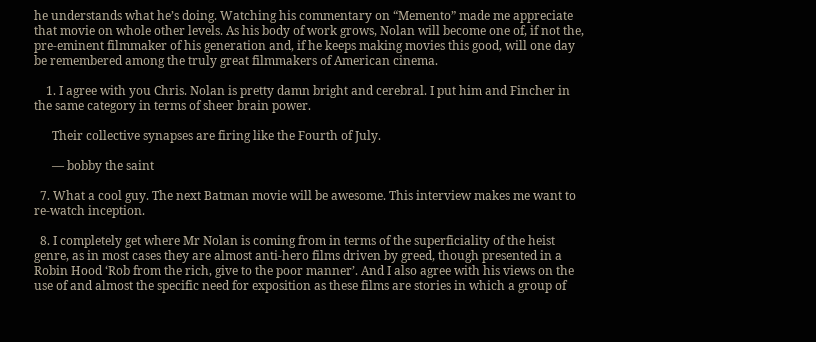he understands what he’s doing. Watching his commentary on “Memento” made me appreciate that movie on whole other levels. As his body of work grows, Nolan will become one of, if not the, pre-eminent filmmaker of his generation and, if he keeps making movies this good, will one day be remembered among the truly great filmmakers of American cinema.

    1. I agree with you Chris. Nolan is pretty damn bright and cerebral. I put him and Fincher in the same category in terms of sheer brain power.

      Their collective synapses are firing like the Fourth of July.

      — bobby the saint

  7. What a cool guy. The next Batman movie will be awesome. This interview makes me want to re-watch inception.

  8. I completely get where Mr Nolan is coming from in terms of the superficiality of the heist genre, as in most cases they are almost anti-hero films driven by greed, though presented in a Robin Hood ‘Rob from the rich, give to the poor manner’. And I also agree with his views on the use of and almost the specific need for exposition as these films are stories in which a group of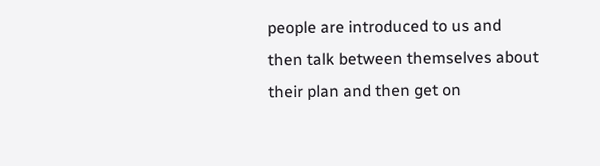people are introduced to us and then talk between themselves about their plan and then get on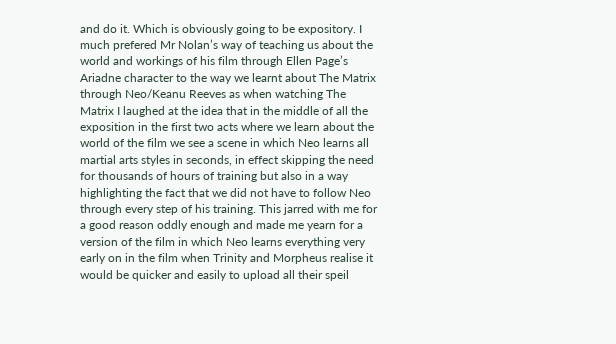and do it. Which is obviously going to be expository. I much prefered Mr Nolan’s way of teaching us about the world and workings of his film through Ellen Page’s Ariadne character to the way we learnt about The Matrix through Neo/Keanu Reeves as when watching The Matrix I laughed at the idea that in the middle of all the exposition in the first two acts where we learn about the world of the film we see a scene in which Neo learns all martial arts styles in seconds, in effect skipping the need for thousands of hours of training but also in a way highlighting the fact that we did not have to follow Neo through every step of his training. This jarred with me for a good reason oddly enough and made me yearn for a version of the film in which Neo learns everything very early on in the film when Trinity and Morpheus realise it would be quicker and easily to upload all their speil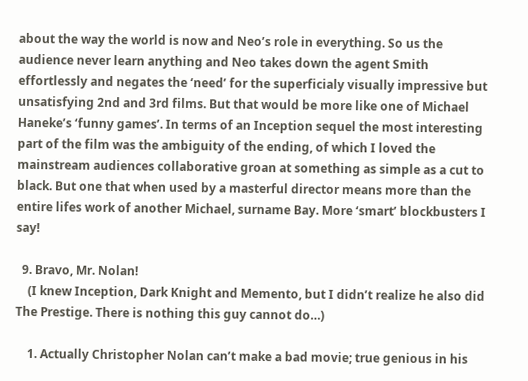about the way the world is now and Neo’s role in everything. So us the audience never learn anything and Neo takes down the agent Smith effortlessly and negates the ‘need’ for the superficialy visually impressive but unsatisfying 2nd and 3rd films. But that would be more like one of Michael Haneke’s ‘funny games’. In terms of an Inception sequel the most interesting part of the film was the ambiguity of the ending, of which I loved the mainstream audiences collaborative groan at something as simple as a cut to black. But one that when used by a masterful director means more than the entire lifes work of another Michael, surname Bay. More ‘smart’ blockbusters I say!

  9. Bravo, Mr. Nolan!
    (I knew Inception, Dark Knight and Memento, but I didn’t realize he also did The Prestige. There is nothing this guy cannot do…)

    1. Actually Christopher Nolan can’t make a bad movie; true genious in his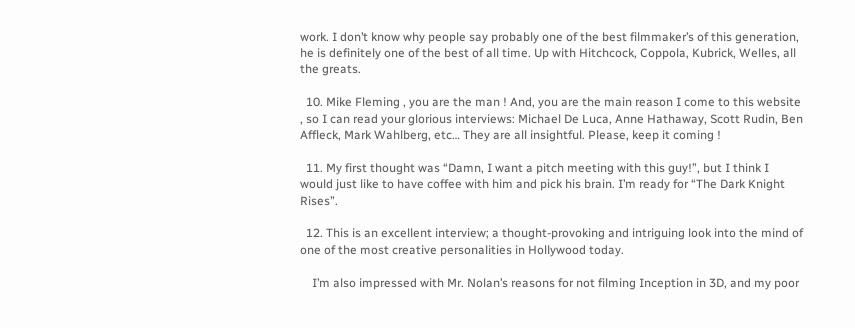work. I don’t know why people say probably one of the best filmmaker’s of this generation, he is definitely one of the best of all time. Up with Hitchcock, Coppola, Kubrick, Welles, all the greats.

  10. Mike Fleming , you are the man ! And, you are the main reason I come to this website , so I can read your glorious interviews: Michael De Luca, Anne Hathaway, Scott Rudin, Ben Affleck, Mark Wahlberg, etc… They are all insightful. Please, keep it coming !

  11. My first thought was “Damn, I want a pitch meeting with this guy!”, but I think I would just like to have coffee with him and pick his brain. I’m ready for “The Dark Knight Rises”.

  12. This is an excellent interview; a thought-provoking and intriguing look into the mind of one of the most creative personalities in Hollywood today.

    I’m also impressed with Mr. Nolan’s reasons for not filming Inception in 3D, and my poor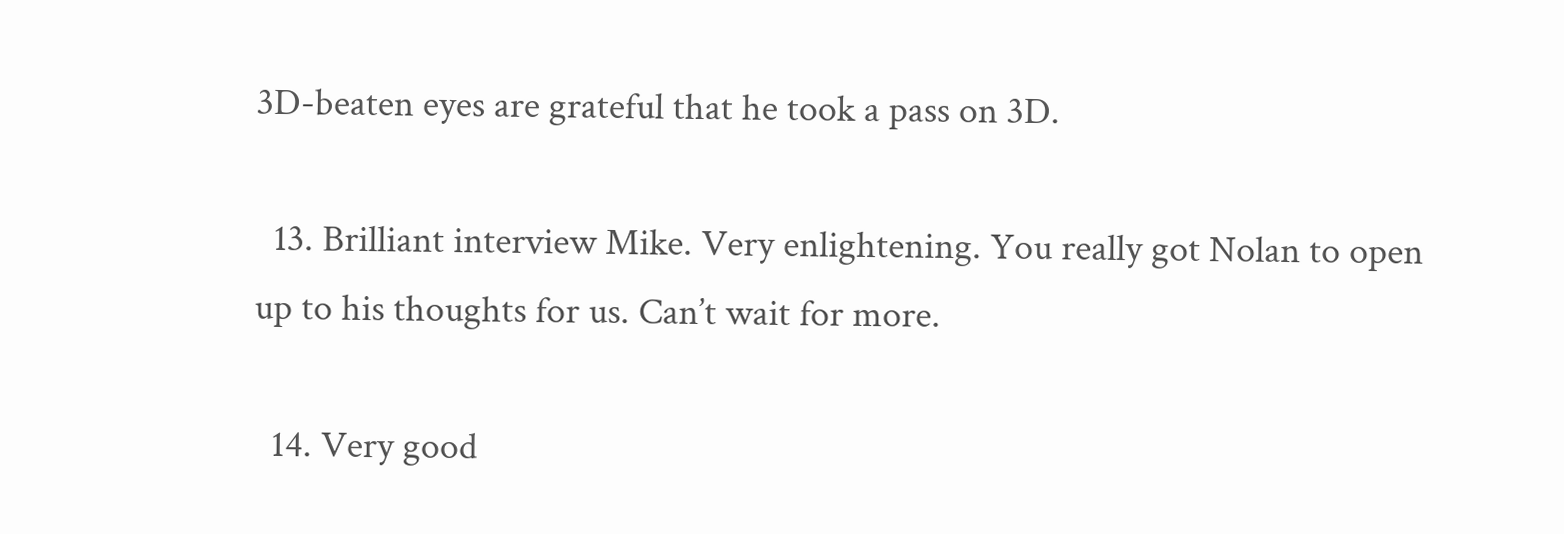3D-beaten eyes are grateful that he took a pass on 3D.

  13. Brilliant interview Mike. Very enlightening. You really got Nolan to open up to his thoughts for us. Can’t wait for more.

  14. Very good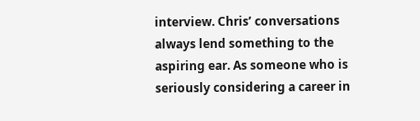interview. Chris’ conversations always lend something to the aspiring ear. As someone who is seriously considering a career in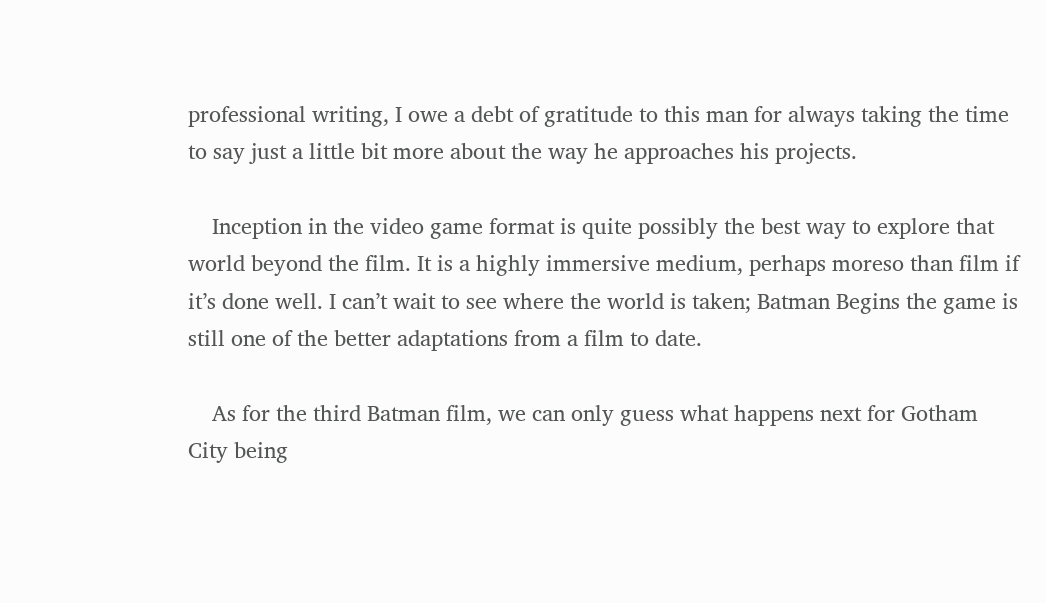professional writing, I owe a debt of gratitude to this man for always taking the time to say just a little bit more about the way he approaches his projects.

    Inception in the video game format is quite possibly the best way to explore that world beyond the film. It is a highly immersive medium, perhaps moreso than film if it’s done well. I can’t wait to see where the world is taken; Batman Begins the game is still one of the better adaptations from a film to date.

    As for the third Batman film, we can only guess what happens next for Gotham City being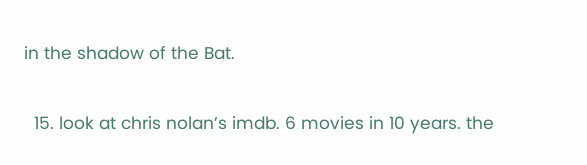in the shadow of the Bat.

  15. look at chris nolan’s imdb. 6 movies in 10 years. the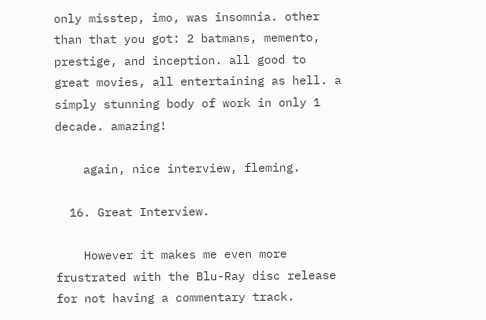only misstep, imo, was insomnia. other than that you got: 2 batmans, memento, prestige, and inception. all good to great movies, all entertaining as hell. a simply stunning body of work in only 1 decade. amazing!

    again, nice interview, fleming.

  16. Great Interview.

    However it makes me even more frustrated with the Blu-Ray disc release for not having a commentary track.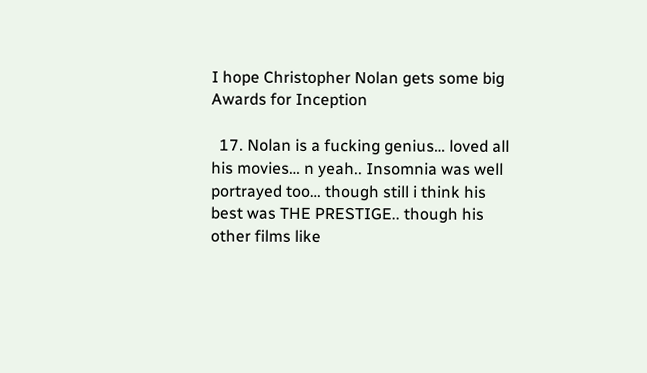I hope Christopher Nolan gets some big Awards for Inception

  17. Nolan is a fucking genius… loved all his movies… n yeah.. Insomnia was well portrayed too… though still i think his best was THE PRESTIGE.. though his other films like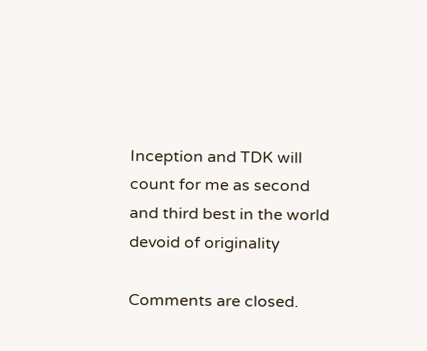Inception and TDK will count for me as second and third best in the world devoid of originality

Comments are closed.